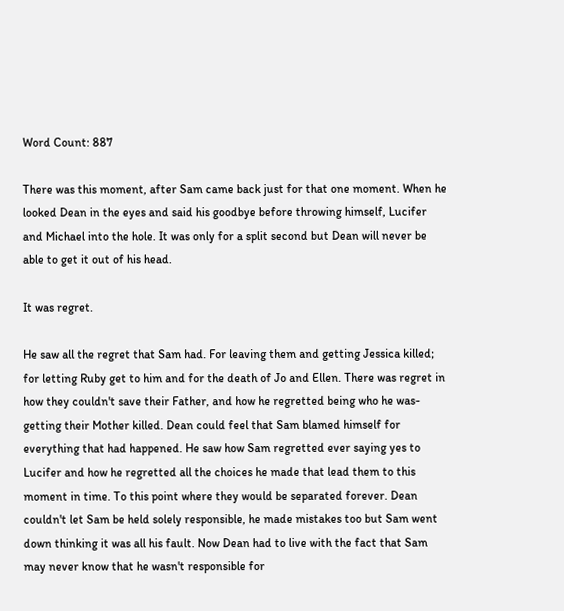Word Count: 887

There was this moment, after Sam came back just for that one moment. When he looked Dean in the eyes and said his goodbye before throwing himself, Lucifer and Michael into the hole. It was only for a split second but Dean will never be able to get it out of his head.

It was regret.

He saw all the regret that Sam had. For leaving them and getting Jessica killed; for letting Ruby get to him and for the death of Jo and Ellen. There was regret in how they couldn't save their Father, and how he regretted being who he was- getting their Mother killed. Dean could feel that Sam blamed himself for everything that had happened. He saw how Sam regretted ever saying yes to Lucifer and how he regretted all the choices he made that lead them to this moment in time. To this point where they would be separated forever. Dean couldn't let Sam be held solely responsible, he made mistakes too but Sam went down thinking it was all his fault. Now Dean had to live with the fact that Sam may never know that he wasn't responsible for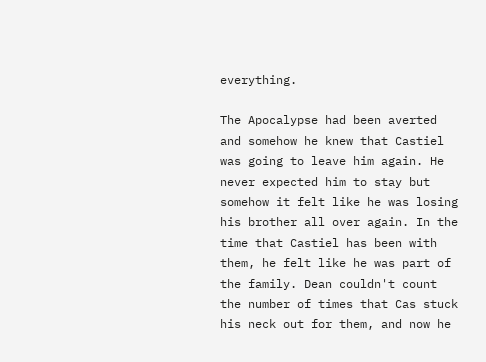everything.

The Apocalypse had been averted and somehow he knew that Castiel was going to leave him again. He never expected him to stay but somehow it felt like he was losing his brother all over again. In the time that Castiel has been with them, he felt like he was part of the family. Dean couldn't count the number of times that Cas stuck his neck out for them, and now he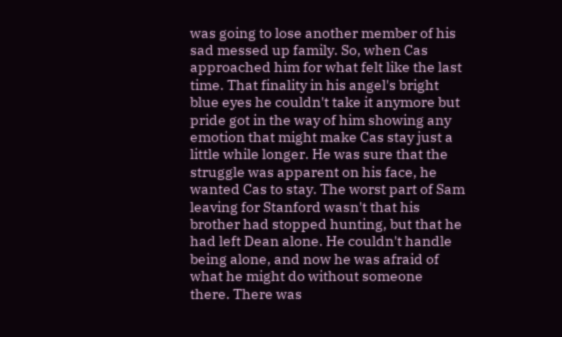was going to lose another member of his sad messed up family. So, when Cas approached him for what felt like the last time. That finality in his angel's bright blue eyes he couldn't take it anymore but pride got in the way of him showing any emotion that might make Cas stay just a little while longer. He was sure that the struggle was apparent on his face, he wanted Cas to stay. The worst part of Sam leaving for Stanford wasn't that his brother had stopped hunting, but that he had left Dean alone. He couldn't handle being alone, and now he was afraid of what he might do without someone there. There was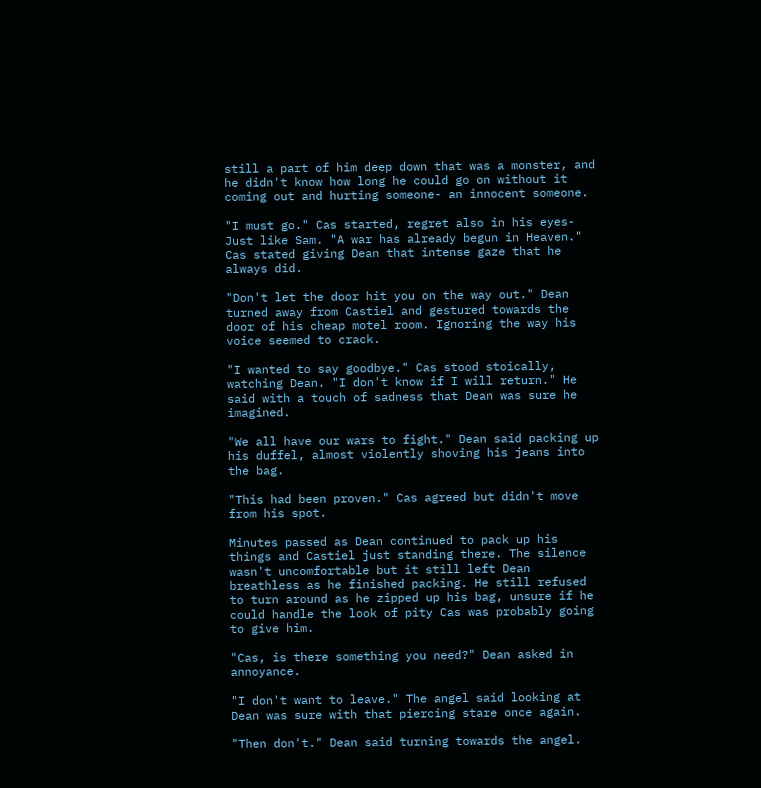still a part of him deep down that was a monster, and he didn't know how long he could go on without it coming out and hurting someone- an innocent someone.

"I must go." Cas started, regret also in his eyes- Just like Sam. "A war has already begun in Heaven." Cas stated giving Dean that intense gaze that he always did.

"Don't let the door hit you on the way out." Dean turned away from Castiel and gestured towards the door of his cheap motel room. Ignoring the way his voice seemed to crack.

"I wanted to say goodbye." Cas stood stoically, watching Dean. "I don't know if I will return." He said with a touch of sadness that Dean was sure he imagined.

"We all have our wars to fight." Dean said packing up his duffel, almost violently shoving his jeans into the bag.

"This had been proven." Cas agreed but didn't move from his spot.

Minutes passed as Dean continued to pack up his things and Castiel just standing there. The silence wasn't uncomfortable but it still left Dean breathless as he finished packing. He still refused to turn around as he zipped up his bag, unsure if he could handle the look of pity Cas was probably going to give him.

"Cas, is there something you need?" Dean asked in annoyance.

"I don't want to leave." The angel said looking at Dean was sure with that piercing stare once again.

"Then don't." Dean said turning towards the angel.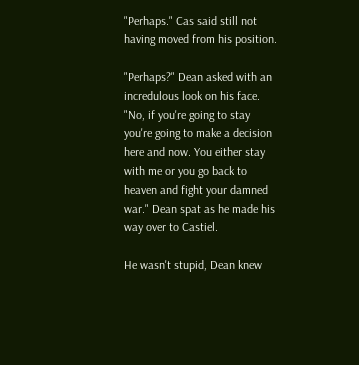"Perhaps." Cas said still not having moved from his position.

"Perhaps?" Dean asked with an incredulous look on his face. "No, if you're going to stay you're going to make a decision here and now. You either stay with me or you go back to heaven and fight your damned war." Dean spat as he made his way over to Castiel.

He wasn't stupid, Dean knew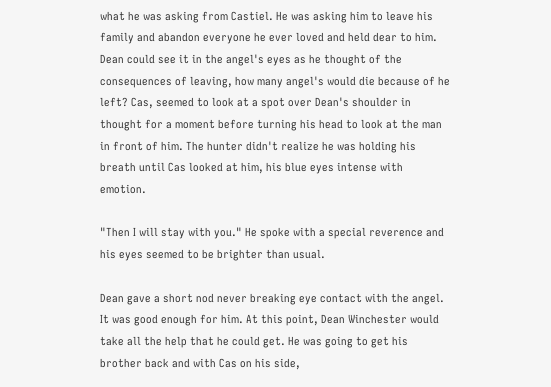what he was asking from Castiel. He was asking him to leave his family and abandon everyone he ever loved and held dear to him. Dean could see it in the angel's eyes as he thought of the consequences of leaving, how many angel's would die because of he left? Cas, seemed to look at a spot over Dean's shoulder in thought for a moment before turning his head to look at the man in front of him. The hunter didn't realize he was holding his breath until Cas looked at him, his blue eyes intense with emotion.

"Then I will stay with you." He spoke with a special reverence and his eyes seemed to be brighter than usual.

Dean gave a short nod never breaking eye contact with the angel. It was good enough for him. At this point, Dean Winchester would take all the help that he could get. He was going to get his brother back and with Cas on his side,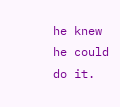he knew he could do it.